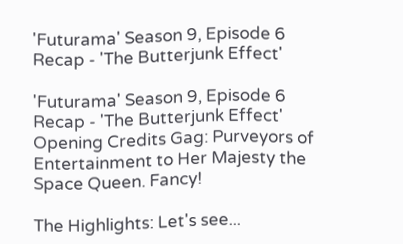'Futurama' Season 9, Episode 6 Recap - 'The Butterjunk Effect'

'Futurama' Season 9, Episode 6 Recap - 'The Butterjunk Effect' Opening Credits Gag: Purveyors of Entertainment to Her Majesty the Space Queen. Fancy!

The Highlights: Let's see...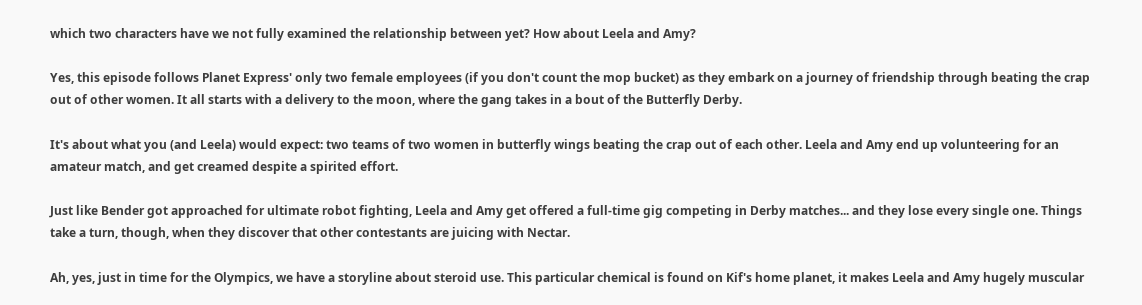which two characters have we not fully examined the relationship between yet? How about Leela and Amy?

Yes, this episode follows Planet Express' only two female employees (if you don't count the mop bucket) as they embark on a journey of friendship through beating the crap out of other women. It all starts with a delivery to the moon, where the gang takes in a bout of the Butterfly Derby.

It's about what you (and Leela) would expect: two teams of two women in butterfly wings beating the crap out of each other. Leela and Amy end up volunteering for an amateur match, and get creamed despite a spirited effort.

Just like Bender got approached for ultimate robot fighting, Leela and Amy get offered a full-time gig competing in Derby matches... and they lose every single one. Things take a turn, though, when they discover that other contestants are juicing with Nectar.

Ah, yes, just in time for the Olympics, we have a storyline about steroid use. This particular chemical is found on Kif's home planet, it makes Leela and Amy hugely muscular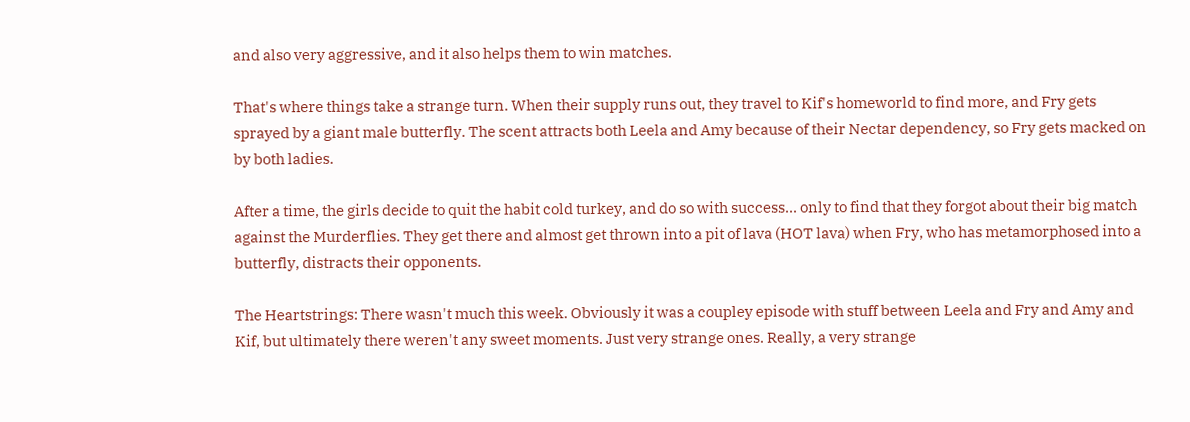and also very aggressive, and it also helps them to win matches.

That's where things take a strange turn. When their supply runs out, they travel to Kif's homeworld to find more, and Fry gets sprayed by a giant male butterfly. The scent attracts both Leela and Amy because of their Nectar dependency, so Fry gets macked on by both ladies.

After a time, the girls decide to quit the habit cold turkey, and do so with success... only to find that they forgot about their big match against the Murderflies. They get there and almost get thrown into a pit of lava (HOT lava) when Fry, who has metamorphosed into a butterfly, distracts their opponents.

The Heartstrings: There wasn't much this week. Obviously it was a coupley episode with stuff between Leela and Fry and Amy and Kif, but ultimately there weren't any sweet moments. Just very strange ones. Really, a very strange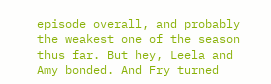episode overall, and probably the weakest one of the season thus far. But hey, Leela and Amy bonded. And Fry turned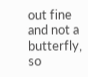out fine and not a butterfly, so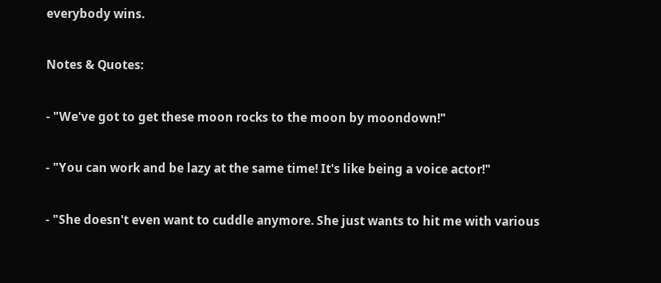everybody wins.

Notes & Quotes:

- "We've got to get these moon rocks to the moon by moondown!"

- "You can work and be lazy at the same time! It's like being a voice actor!"

- "She doesn't even want to cuddle anymore. She just wants to hit me with various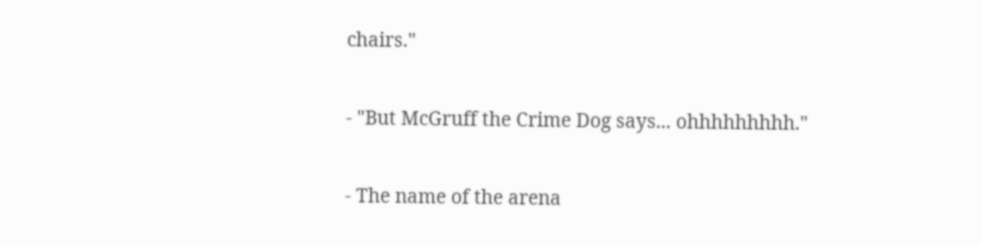chairs."

- "But McGruff the Crime Dog says... ohhhhhhhhh."

- The name of the arena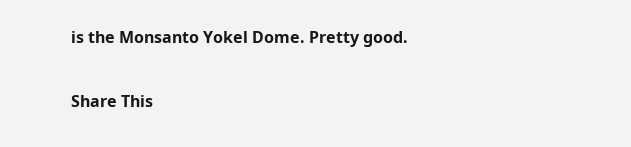is the Monsanto Yokel Dome. Pretty good.

Share This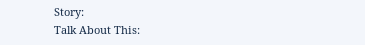Story:
Talk About This: